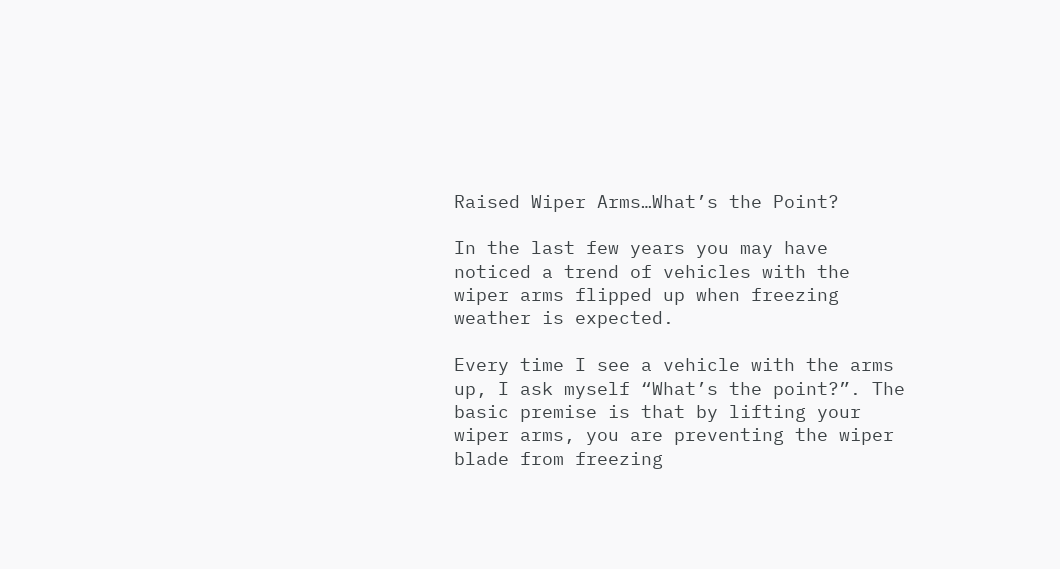Raised Wiper Arms…What’s the Point?

In the last few years you may have noticed a trend of vehicles with the wiper arms flipped up when freezing weather is expected.

Every time I see a vehicle with the arms up, I ask myself “What’s the point?”. The basic premise is that by lifting your wiper arms, you are preventing the wiper blade from freezing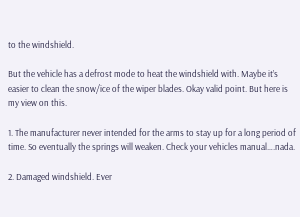to the windshield.

But the vehicle has a defrost mode to heat the windshield with. Maybe it’s easier to clean the snow/ice of the wiper blades. Okay valid point. But here is my view on this.

1. The manufacturer never intended for the arms to stay up for a long period of time. So eventually the springs will weaken. Check your vehicles manual….nada.

2. Damaged windshield. Ever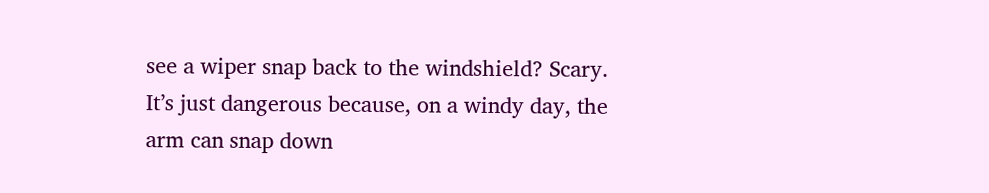see a wiper snap back to the windshield? Scary. It’s just dangerous because, on a windy day, the arm can snap down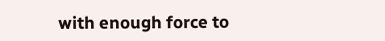with enough force to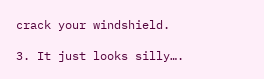crack your windshield.

3. It just looks silly….